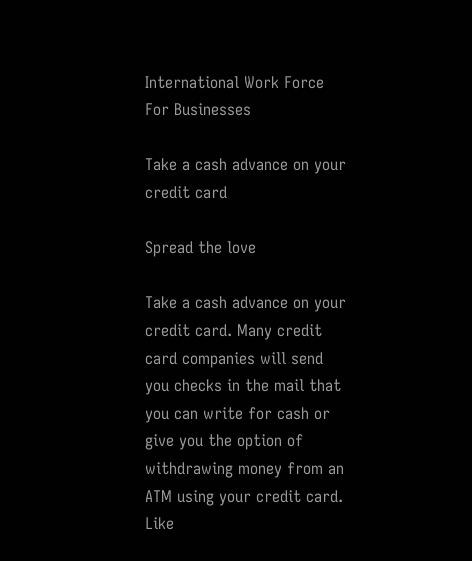International Work Force For Businesses

Take a cash advance on your credit card

Spread the love

Take a cash advance on your credit card. Many credit card companies will send you checks in the mail that you can write for cash or give you the option of withdrawing money from an ATM using your credit card. Like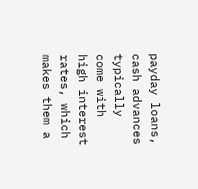payday loans, cash advances typically come with high interest rates, which makes them a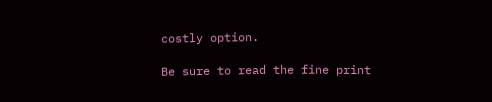costly option.

Be sure to read the fine print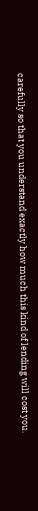carefully so that you understand exactly how much this kind of lending will cost you.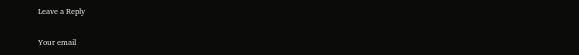Leave a Reply

Your email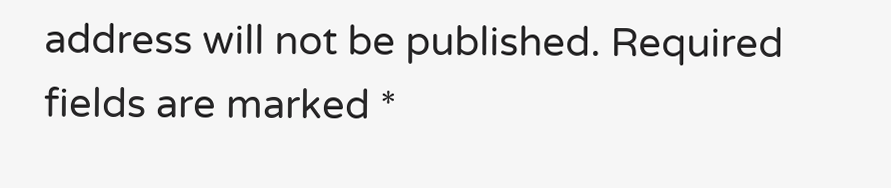address will not be published. Required fields are marked *